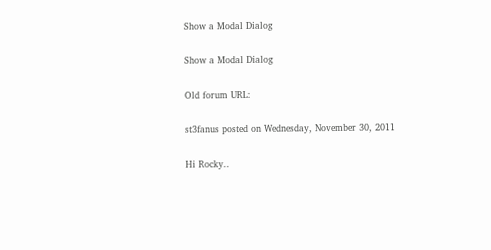Show a Modal Dialog

Show a Modal Dialog

Old forum URL:

st3fanus posted on Wednesday, November 30, 2011

Hi Rocky..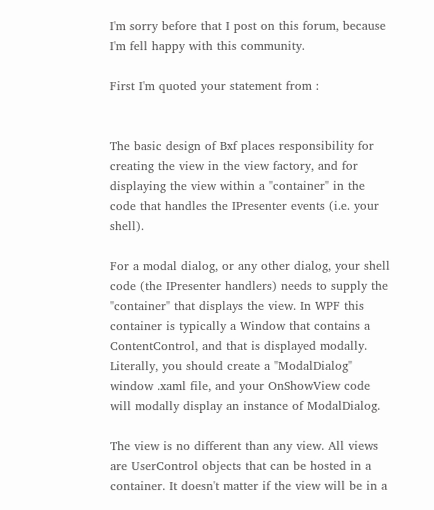I'm sorry before that I post on this forum, because I'm fell happy with this community.

First I'm quoted your statement from :


The basic design of Bxf places responsibility for creating the view in the view factory, and for displaying the view within a "container" in the code that handles the IPresenter events (i.e. your shell).

For a modal dialog, or any other dialog, your shell code (the IPresenter handlers) needs to supply the "container" that displays the view. In WPF this container is typically a Window that contains a ContentControl, and that is displayed modally. Literally, you should create a "ModalDialog" window .xaml file, and your OnShowView code will modally display an instance of ModalDialog.

The view is no different than any view. All views are UserControl objects that can be hosted in a container. It doesn't matter if the view will be in a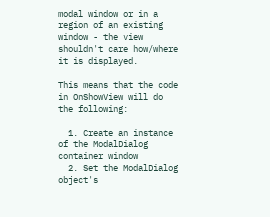modal window or in a region of an existing window - the view shouldn't care how/where it is displayed.

This means that the code in OnShowView will do the following:

  1. Create an instance of the ModalDialog container window
  2. Set the ModalDialog object's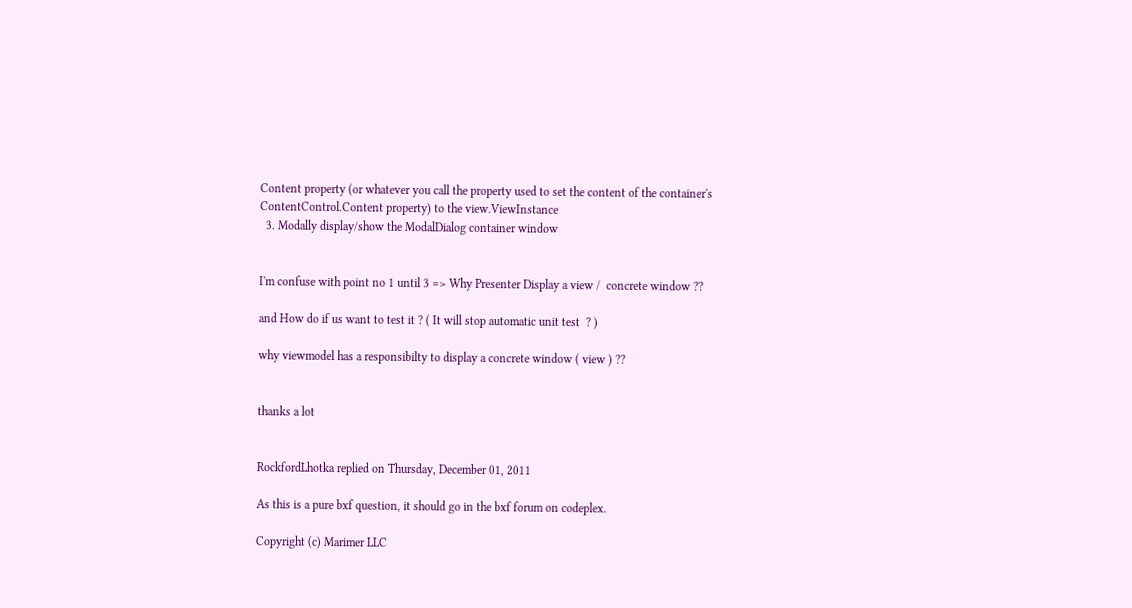Content property (or whatever you call the property used to set the content of the container's ContentControl.Content property) to the view.ViewInstance
  3. Modally display/show the ModalDialog container window


I'm confuse with point no 1 until 3 => Why Presenter Display a view /  concrete window ??

and How do if us want to test it ? ( It will stop automatic unit test  ? )

why viewmodel has a responsibilty to display a concrete window ( view ) ??


thanks a lot


RockfordLhotka replied on Thursday, December 01, 2011

As this is a pure bxf question, it should go in the bxf forum on codeplex.

Copyright (c) Marimer LLC